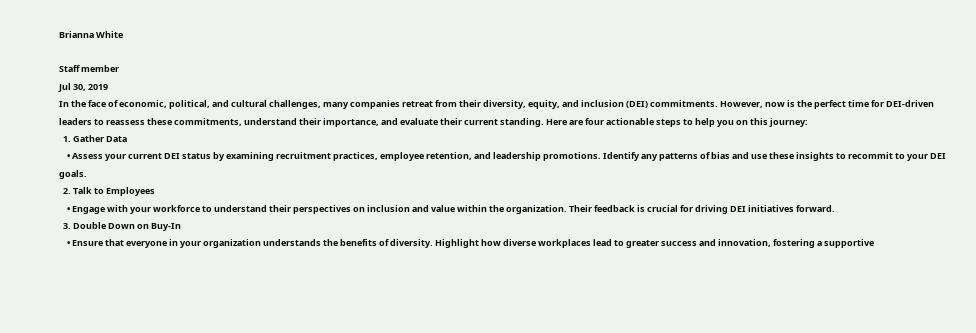Brianna White

Staff member
Jul 30, 2019
In the face of economic, political, and cultural challenges, many companies retreat from their diversity, equity, and inclusion (DEI) commitments. However, now is the perfect time for DEI-driven leaders to reassess these commitments, understand their importance, and evaluate their current standing. Here are four actionable steps to help you on this journey:
  1. Gather Data
    • Assess your current DEI status by examining recruitment practices, employee retention, and leadership promotions. Identify any patterns of bias and use these insights to recommit to your DEI goals.
  2. Talk to Employees
    • Engage with your workforce to understand their perspectives on inclusion and value within the organization. Their feedback is crucial for driving DEI initiatives forward.
  3. Double Down on Buy-In
    • Ensure that everyone in your organization understands the benefits of diversity. Highlight how diverse workplaces lead to greater success and innovation, fostering a supportive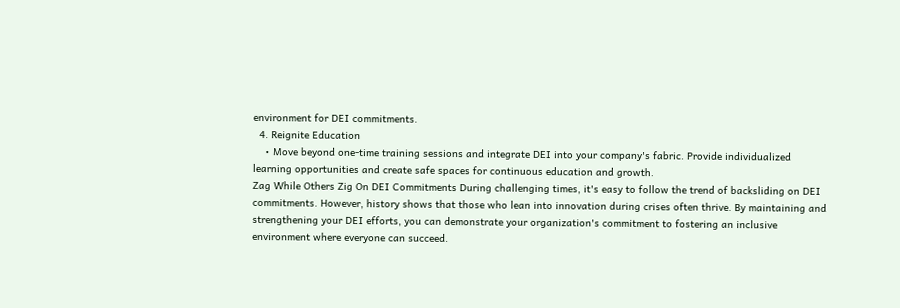environment for DEI commitments.
  4. Reignite Education
    • Move beyond one-time training sessions and integrate DEI into your company's fabric. Provide individualized learning opportunities and create safe spaces for continuous education and growth.
Zag While Others Zig On DEI Commitments During challenging times, it's easy to follow the trend of backsliding on DEI commitments. However, history shows that those who lean into innovation during crises often thrive. By maintaining and strengthening your DEI efforts, you can demonstrate your organization's commitment to fostering an inclusive environment where everyone can succeed.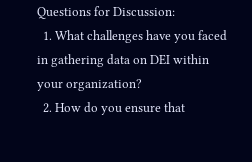Questions for Discussion:
  1. What challenges have you faced in gathering data on DEI within your organization?
  2. How do you ensure that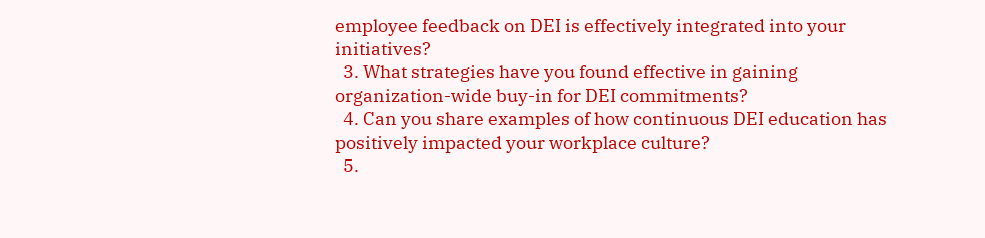employee feedback on DEI is effectively integrated into your initiatives?
  3. What strategies have you found effective in gaining organization-wide buy-in for DEI commitments?
  4. Can you share examples of how continuous DEI education has positively impacted your workplace culture?
  5.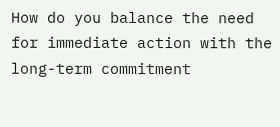How do you balance the need for immediate action with the long-term commitment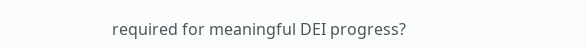required for meaningful DEI progress?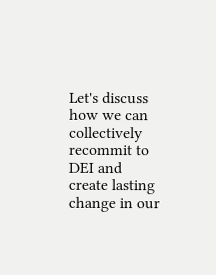Let's discuss how we can collectively recommit to DEI and create lasting change in our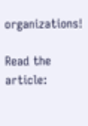organizations!

Read the article: